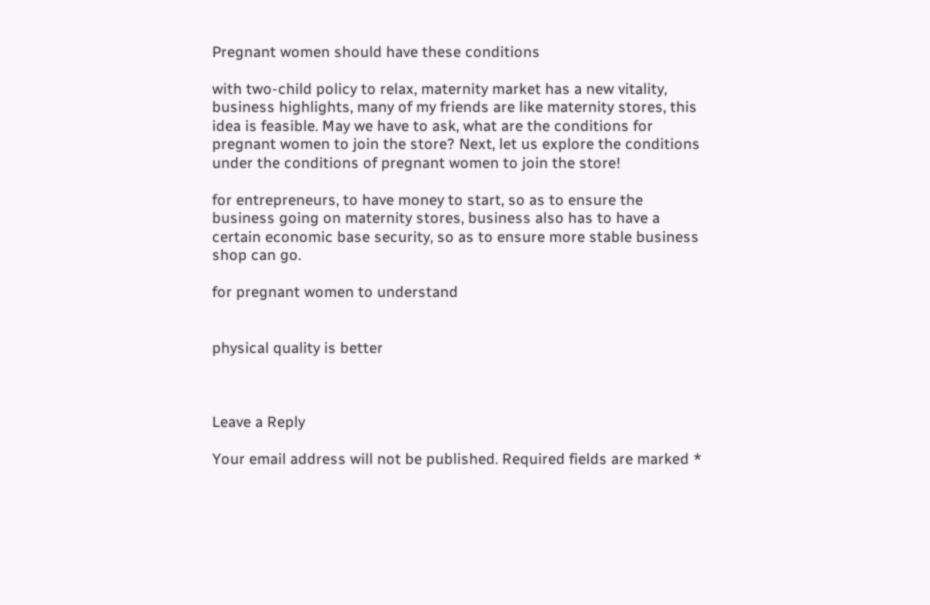Pregnant women should have these conditions

with two-child policy to relax, maternity market has a new vitality, business highlights, many of my friends are like maternity stores, this idea is feasible. May we have to ask, what are the conditions for pregnant women to join the store? Next, let us explore the conditions under the conditions of pregnant women to join the store!

for entrepreneurs, to have money to start, so as to ensure the business going on maternity stores, business also has to have a certain economic base security, so as to ensure more stable business shop can go.

for pregnant women to understand


physical quality is better



Leave a Reply

Your email address will not be published. Required fields are marked *